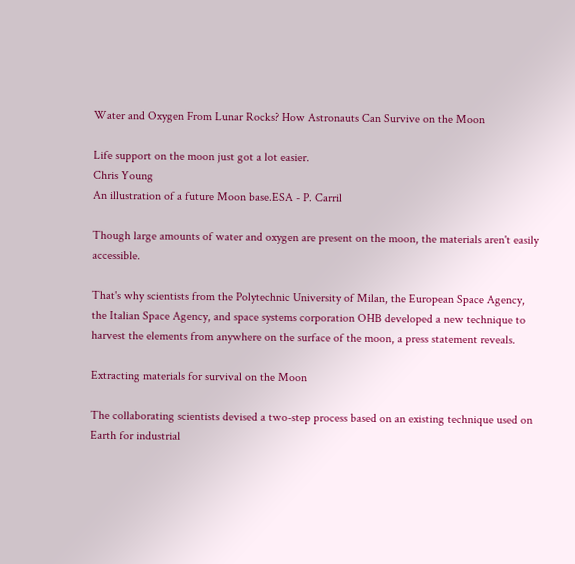Water and Oxygen From Lunar Rocks? How Astronauts Can Survive on the Moon

Life support on the moon just got a lot easier.
Chris Young
An illustration of a future Moon base.ESA - P. Carril

Though large amounts of water and oxygen are present on the moon, the materials aren't easily accessible.

That's why scientists from the Polytechnic University of Milan, the European Space Agency, the Italian Space Agency, and space systems corporation OHB developed a new technique to harvest the elements from anywhere on the surface of the moon, a press statement reveals.

Extracting materials for survival on the Moon

The collaborating scientists devised a two-step process based on an existing technique used on Earth for industrial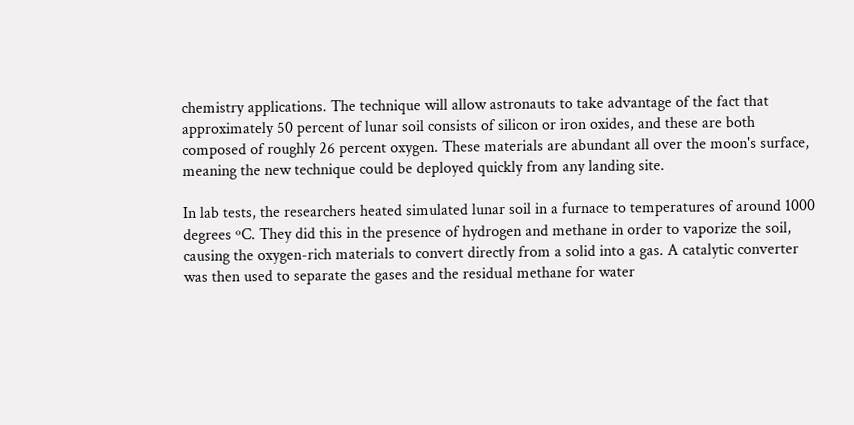chemistry applications. The technique will allow astronauts to take advantage of the fact that approximately 50 percent of lunar soil consists of silicon or iron oxides, and these are both composed of roughly 26 percent oxygen. These materials are abundant all over the moon's surface, meaning the new technique could be deployed quickly from any landing site.

In lab tests, the researchers heated simulated lunar soil in a furnace to temperatures of around 1000 degrees ºC. They did this in the presence of hydrogen and methane in order to vaporize the soil, causing the oxygen-rich materials to convert directly from a solid into a gas. A catalytic converter was then used to separate the gases and the residual methane for water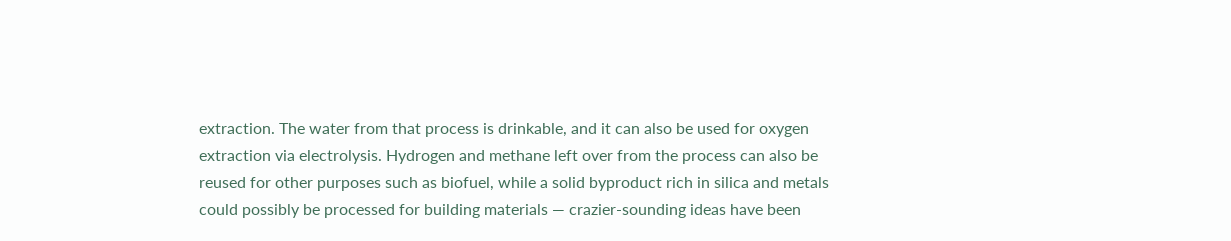extraction. The water from that process is drinkable, and it can also be used for oxygen extraction via electrolysis. Hydrogen and methane left over from the process can also be reused for other purposes such as biofuel, while a solid byproduct rich in silica and metals could possibly be processed for building materials — crazier-sounding ideas have been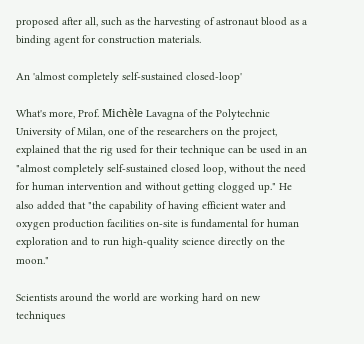proposed after all, such as the harvesting of astronaut blood as a binding agent for construction materials.

An 'almost completely self-sustained closed-loop'

What's more, Prof. Michèle Lavagna of the Polytechnic University of Milan, one of the researchers on the project, explained that the rig used for their technique can be used in an "almost completely self-sustained closed loop, without the need for human intervention and without getting clogged up." He also added that "the capability of having efficient water and oxygen production facilities on-site is fundamental for human exploration and to run high-quality science directly on the moon."

Scientists around the world are working hard on new techniques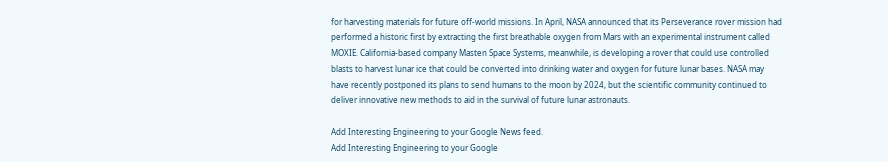for harvesting materials for future off-world missions. In April, NASA announced that its Perseverance rover mission had performed a historic first by extracting the first breathable oxygen from Mars with an experimental instrument called MOXIE. California-based company Masten Space Systems, meanwhile, is developing a rover that could use controlled blasts to harvest lunar ice that could be converted into drinking water and oxygen for future lunar bases. NASA may have recently postponed its plans to send humans to the moon by 2024, but the scientific community continued to deliver innovative new methods to aid in the survival of future lunar astronauts.

Add Interesting Engineering to your Google News feed.
Add Interesting Engineering to your Google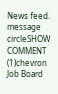News feed.
message circleSHOW COMMENT (1)chevron
Job Board